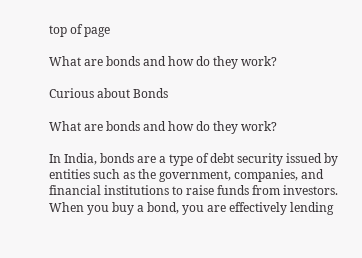top of page

What are bonds and how do they work?

Curious about Bonds

What are bonds and how do they work?

In India, bonds are a type of debt security issued by entities such as the government, companies, and financial institutions to raise funds from investors. When you buy a bond, you are effectively lending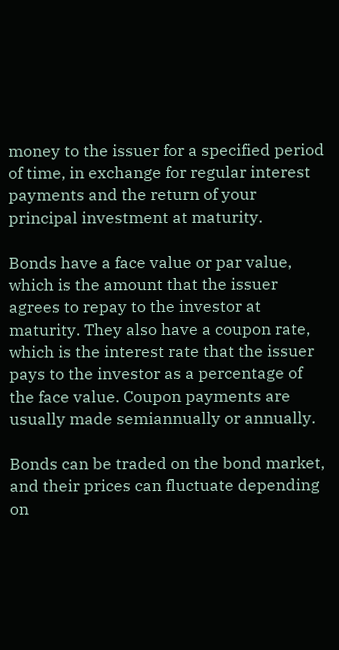money to the issuer for a specified period of time, in exchange for regular interest payments and the return of your principal investment at maturity.

Bonds have a face value or par value, which is the amount that the issuer agrees to repay to the investor at maturity. They also have a coupon rate, which is the interest rate that the issuer pays to the investor as a percentage of the face value. Coupon payments are usually made semiannually or annually.

Bonds can be traded on the bond market, and their prices can fluctuate depending on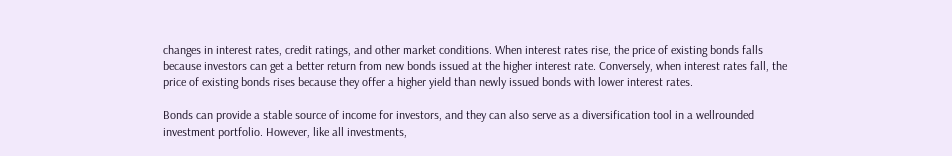changes in interest rates, credit ratings, and other market conditions. When interest rates rise, the price of existing bonds falls because investors can get a better return from new bonds issued at the higher interest rate. Conversely, when interest rates fall, the price of existing bonds rises because they offer a higher yield than newly issued bonds with lower interest rates.

Bonds can provide a stable source of income for investors, and they can also serve as a diversification tool in a wellrounded investment portfolio. However, like all investments,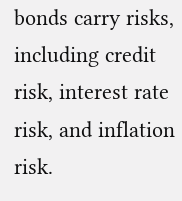bonds carry risks, including credit risk, interest rate risk, and inflation risk.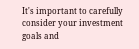It's important to carefully consider your investment goals and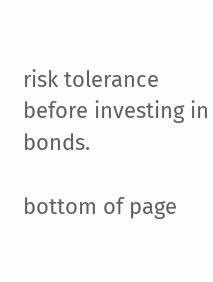risk tolerance before investing in bonds.

bottom of page